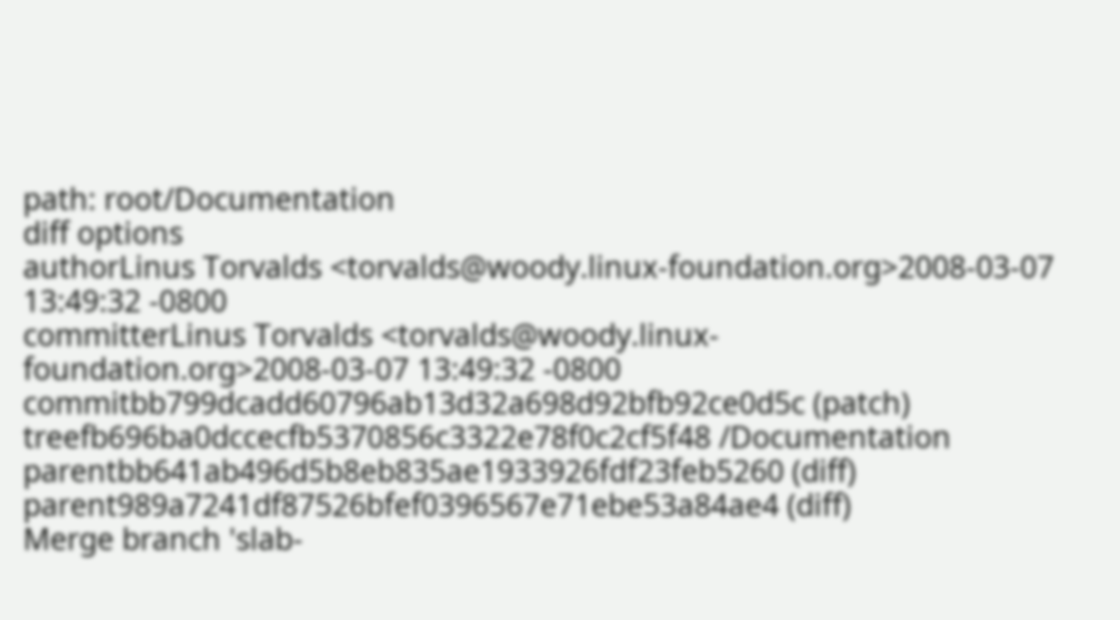path: root/Documentation
diff options
authorLinus Torvalds <torvalds@woody.linux-foundation.org>2008-03-07 13:49:32 -0800
committerLinus Torvalds <torvalds@woody.linux-foundation.org>2008-03-07 13:49:32 -0800
commitbb799dcadd60796ab13d32a698d92bfb92ce0d5c (patch)
treefb696ba0dccecfb5370856c3322e78f0c2cf5f48 /Documentation
parentbb641ab496d5b8eb835ae1933926fdf23feb5260 (diff)
parent989a7241df87526bfef0396567e71ebe53a84ae4 (diff)
Merge branch 'slab-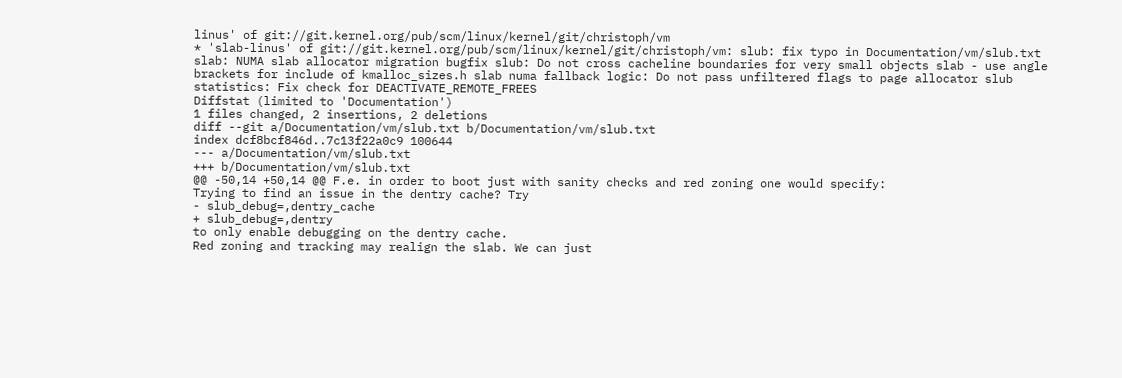linus' of git://git.kernel.org/pub/scm/linux/kernel/git/christoph/vm
* 'slab-linus' of git://git.kernel.org/pub/scm/linux/kernel/git/christoph/vm: slub: fix typo in Documentation/vm/slub.txt slab: NUMA slab allocator migration bugfix slub: Do not cross cacheline boundaries for very small objects slab - use angle brackets for include of kmalloc_sizes.h slab numa fallback logic: Do not pass unfiltered flags to page allocator slub statistics: Fix check for DEACTIVATE_REMOTE_FREES
Diffstat (limited to 'Documentation')
1 files changed, 2 insertions, 2 deletions
diff --git a/Documentation/vm/slub.txt b/Documentation/vm/slub.txt
index dcf8bcf846d..7c13f22a0c9 100644
--- a/Documentation/vm/slub.txt
+++ b/Documentation/vm/slub.txt
@@ -50,14 +50,14 @@ F.e. in order to boot just with sanity checks and red zoning one would specify:
Trying to find an issue in the dentry cache? Try
- slub_debug=,dentry_cache
+ slub_debug=,dentry
to only enable debugging on the dentry cache.
Red zoning and tracking may realign the slab. We can just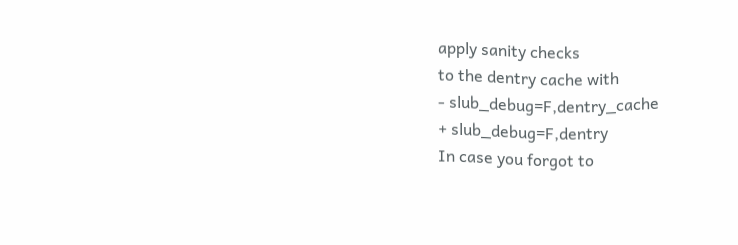apply sanity checks
to the dentry cache with
- slub_debug=F,dentry_cache
+ slub_debug=F,dentry
In case you forgot to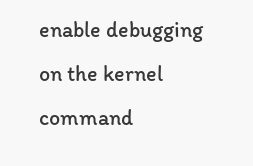enable debugging on the kernel command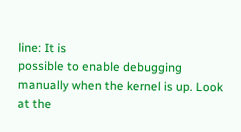line: It is
possible to enable debugging manually when the kernel is up. Look at the